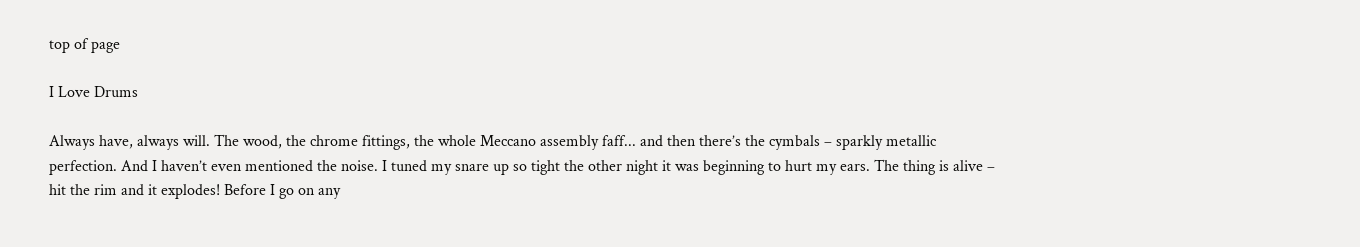top of page

I Love Drums

Always have, always will. The wood, the chrome fittings, the whole Meccano assembly faff... and then there’s the cymbals – sparkly metallic perfection. And I haven’t even mentioned the noise. I tuned my snare up so tight the other night it was beginning to hurt my ears. The thing is alive – hit the rim and it explodes! Before I go on any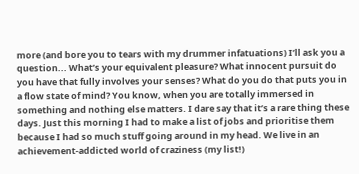more (and bore you to tears with my drummer infatuations) I’ll ask you a question... What’s your equivalent pleasure? What innocent pursuit do you have that fully involves your senses? What do you do that puts you in a flow state of mind? You know, when you are totally immersed in something and nothing else matters. I dare say that it’s a rare thing these days. Just this morning I had to make a list of jobs and prioritise them because I had so much stuff going around in my head. We live in an achievement-addicted world of craziness (my list!)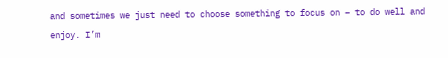and sometimes we just need to choose something to focus on – to do well and enjoy. I’m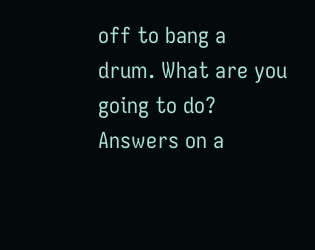off to bang a drum. What are you going to do? Answers on a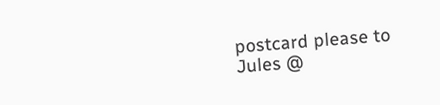postcard please to Jules @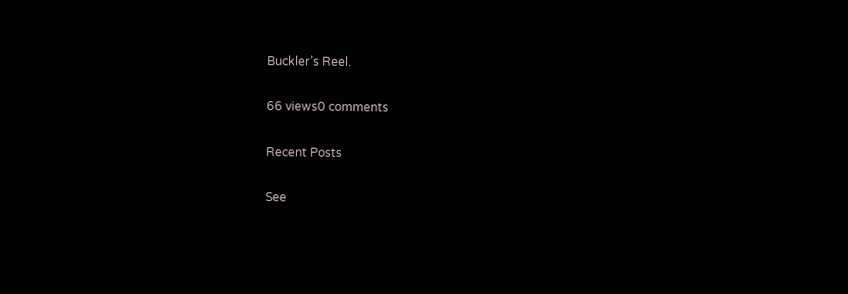Buckler’s Reel.

66 views0 comments

Recent Posts

See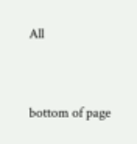All


bottom of page